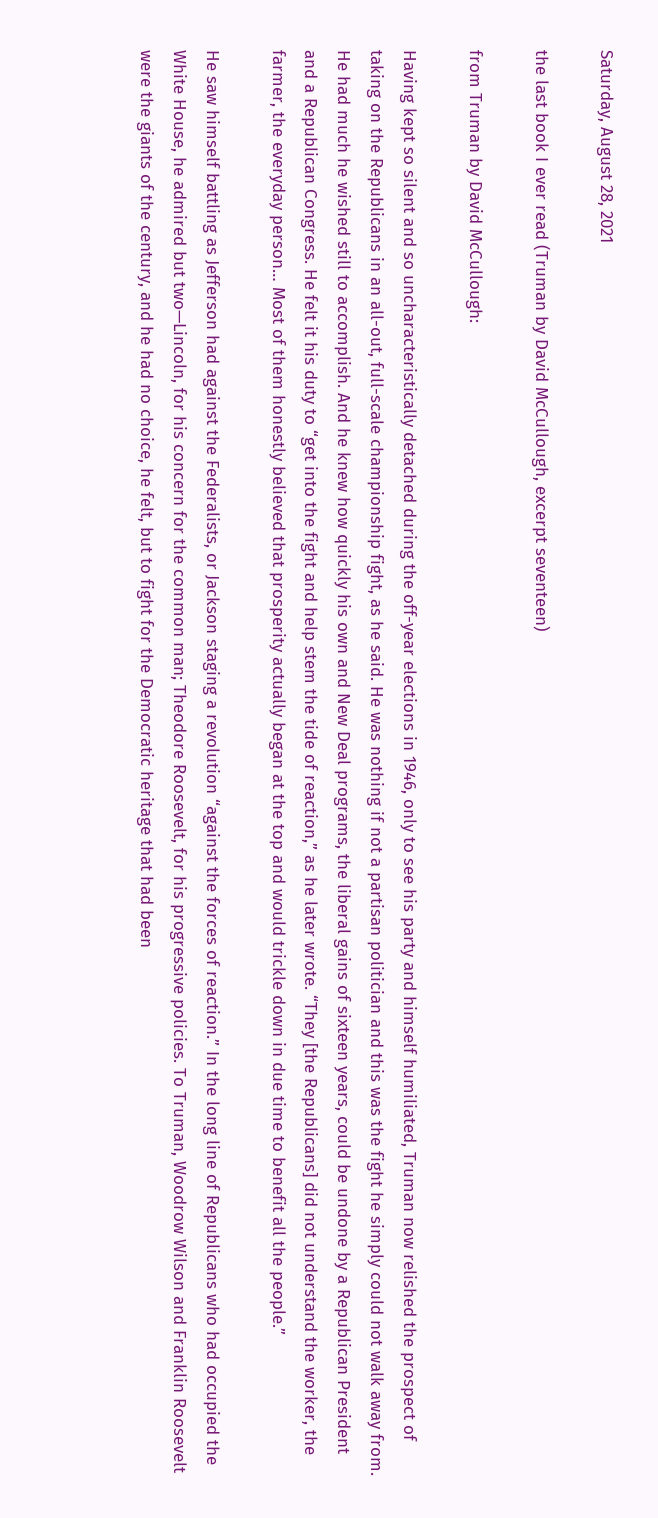Saturday, August 28, 2021

the last book I ever read (Truman by David McCullough, excerpt seventeen)

from Truman by David McCullough:

Having kept so silent and so uncharacteristically detached during the off-year elections in 1946, only to see his party and himself humiliated, Truman now relished the prospect of taking on the Republicans in an all-out, full-scale championship fight, as he said. He was nothing if not a partisan politician and this was the fight he simply could not walk away from. He had much he wished still to accomplish. And he knew how quickly his own and New Deal programs, the liberal gains of sixteen years, could be undone by a Republican President and a Republican Congress. He felt it his duty to “get into the fight and help stem the tide of reaction,” as he later wrote. “They [the Republicans] did not understand the worker, the farmer, the everyday person… Most of them honestly believed that prosperity actually began at the top and would trickle down in due time to benefit all the people.”

He saw himself battling as Jefferson had against the Federalists, or Jackson staging a revolution “against the forces of reaction.” In the long line of Republicans who had occupied the White House, he admired but two—Lincoln, for his concern for the common man; Theodore Roosevelt, for his progressive policies. To Truman, Woodrow Wilson and Franklin Roosevelt were the giants of the century, and he had no choice, he felt, but to fight for the Democratic heritage that had been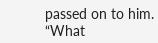passed on to him. “What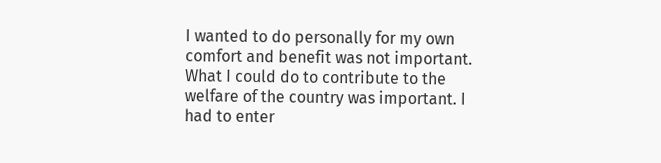I wanted to do personally for my own comfort and benefit was not important. What I could do to contribute to the welfare of the country was important. I had to enter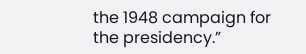the 1948 campaign for the presidency.”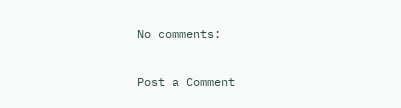No comments:

Post a Comment